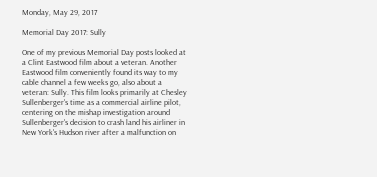Monday, May 29, 2017

Memorial Day 2017: Sully

One of my previous Memorial Day posts looked at a Clint Eastwood film about a veteran. Another Eastwood film conveniently found its way to my cable channel a few weeks go, also about a veteran: Sully. This film looks primarily at Chesley Sullenberger's time as a commercial airline pilot, centering on the mishap investigation around Sullenberger's decision to crash land his airliner in New York's Hudson river after a malfunction on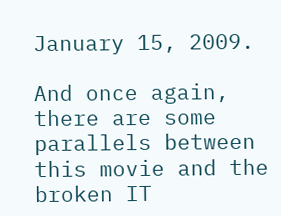January 15, 2009.

And once again, there are some parallels between this movie and the broken IT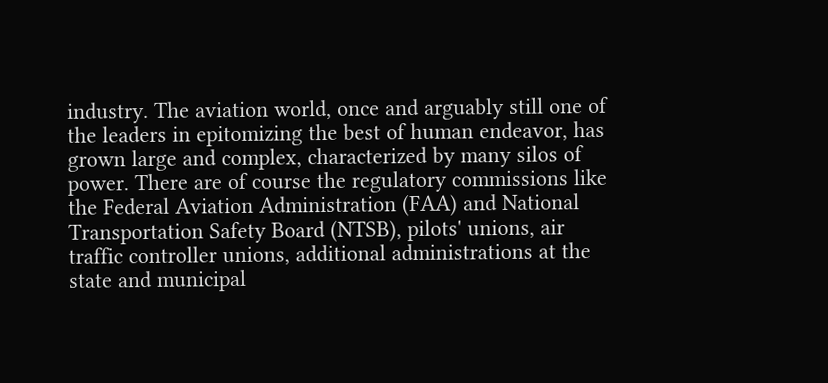industry. The aviation world, once and arguably still one of the leaders in epitomizing the best of human endeavor, has grown large and complex, characterized by many silos of power. There are of course the regulatory commissions like the Federal Aviation Administration (FAA) and National Transportation Safety Board (NTSB), pilots' unions, air traffic controller unions, additional administrations at the state and municipal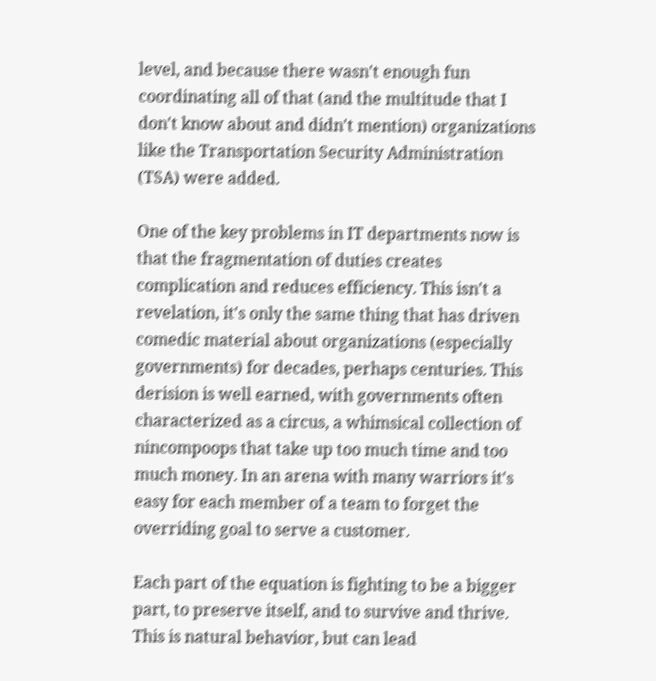level, and because there wasn't enough fun coordinating all of that (and the multitude that I don't know about and didn't mention) organizations like the Transportation Security Administration (TSA) were added.

One of the key problems in IT departments now is that the fragmentation of duties creates complication and reduces efficiency. This isn't a revelation, it's only the same thing that has driven comedic material about organizations (especially governments) for decades, perhaps centuries. This derision is well earned, with governments often characterized as a circus, a whimsical collection of nincompoops that take up too much time and too much money. In an arena with many warriors it's easy for each member of a team to forget the overriding goal to serve a customer.

Each part of the equation is fighting to be a bigger part, to preserve itself, and to survive and thrive. This is natural behavior, but can lead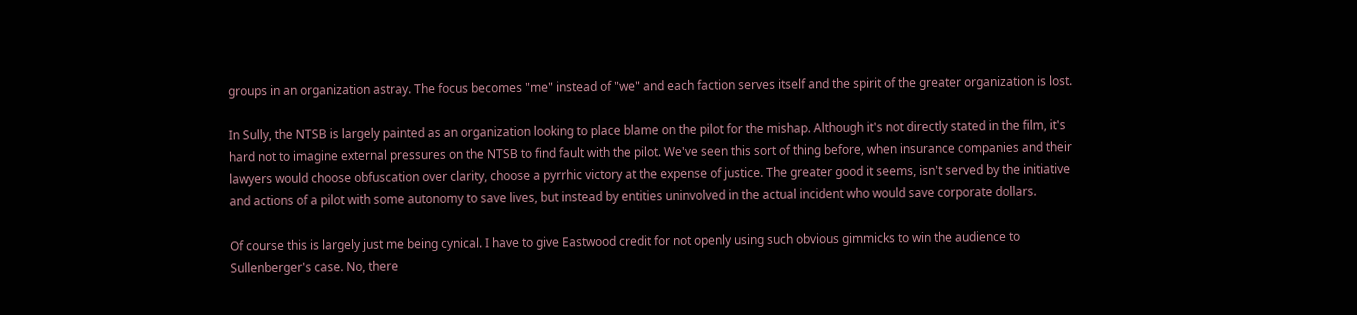groups in an organization astray. The focus becomes "me" instead of "we" and each faction serves itself and the spirit of the greater organization is lost.

In Sully, the NTSB is largely painted as an organization looking to place blame on the pilot for the mishap. Although it's not directly stated in the film, it's hard not to imagine external pressures on the NTSB to find fault with the pilot. We've seen this sort of thing before, when insurance companies and their lawyers would choose obfuscation over clarity, choose a pyrrhic victory at the expense of justice. The greater good it seems, isn't served by the initiative and actions of a pilot with some autonomy to save lives, but instead by entities uninvolved in the actual incident who would save corporate dollars.

Of course this is largely just me being cynical. I have to give Eastwood credit for not openly using such obvious gimmicks to win the audience to Sullenberger's case. No, there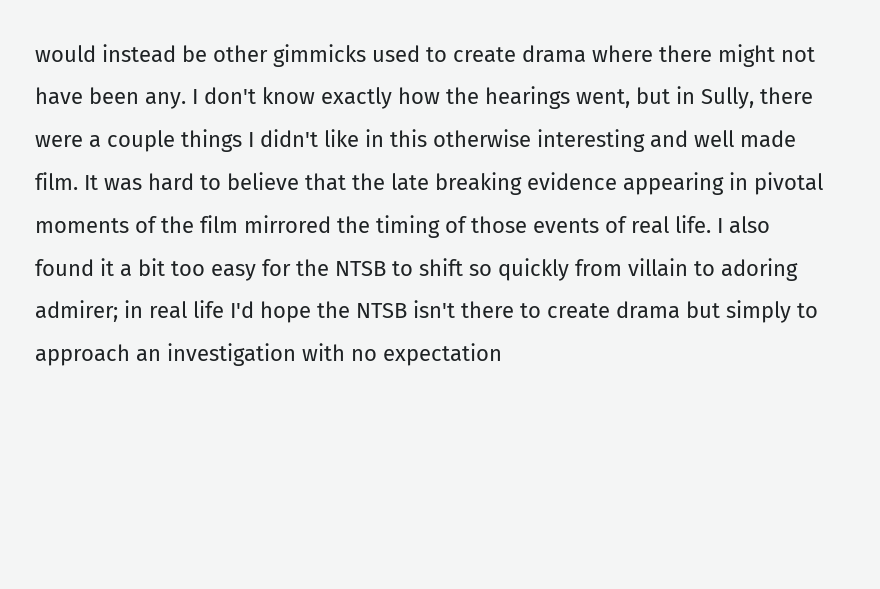would instead be other gimmicks used to create drama where there might not have been any. I don't know exactly how the hearings went, but in Sully, there were a couple things I didn't like in this otherwise interesting and well made film. It was hard to believe that the late breaking evidence appearing in pivotal moments of the film mirrored the timing of those events of real life. I also found it a bit too easy for the NTSB to shift so quickly from villain to adoring admirer; in real life I'd hope the NTSB isn't there to create drama but simply to approach an investigation with no expectation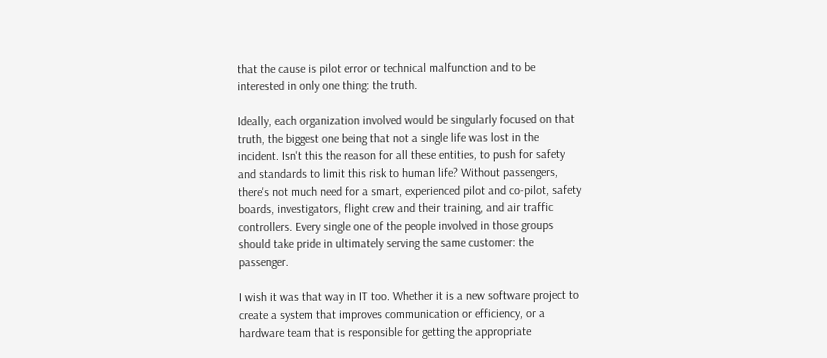that the cause is pilot error or technical malfunction and to be interested in only one thing: the truth.

Ideally, each organization involved would be singularly focused on that truth, the biggest one being that not a single life was lost in the incident. Isn't this the reason for all these entities, to push for safety and standards to limit this risk to human life? Without passengers, there's not much need for a smart, experienced pilot and co-pilot, safety boards, investigators, flight crew and their training, and air traffic controllers. Every single one of the people involved in those groups should take pride in ultimately serving the same customer: the passenger.

I wish it was that way in IT too. Whether it is a new software project to create a system that improves communication or efficiency, or a hardware team that is responsible for getting the appropriate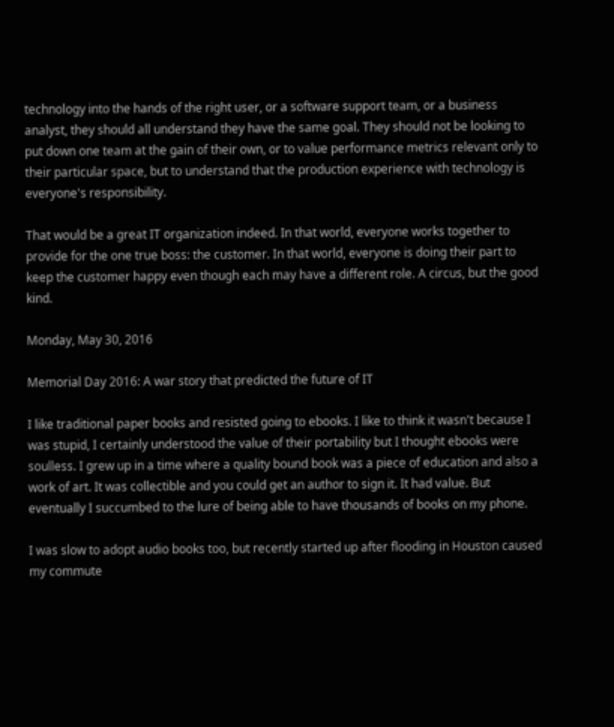technology into the hands of the right user, or a software support team, or a business analyst, they should all understand they have the same goal. They should not be looking to put down one team at the gain of their own, or to value performance metrics relevant only to their particular space, but to understand that the production experience with technology is everyone's responsibility.

That would be a great IT organization indeed. In that world, everyone works together to provide for the one true boss: the customer. In that world, everyone is doing their part to keep the customer happy even though each may have a different role. A circus, but the good kind.

Monday, May 30, 2016

Memorial Day 2016: A war story that predicted the future of IT

I like traditional paper books and resisted going to ebooks. I like to think it wasn't because I was stupid, I certainly understood the value of their portability but I thought ebooks were soulless. I grew up in a time where a quality bound book was a piece of education and also a work of art. It was collectible and you could get an author to sign it. It had value. But eventually I succumbed to the lure of being able to have thousands of books on my phone.

I was slow to adopt audio books too, but recently started up after flooding in Houston caused my commute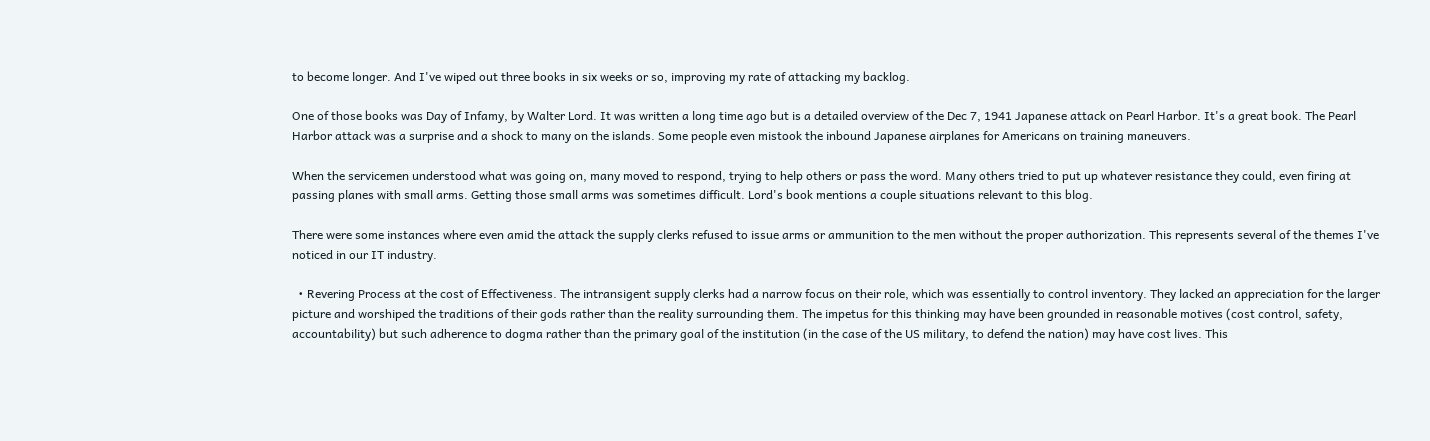to become longer. And I've wiped out three books in six weeks or so, improving my rate of attacking my backlog.

One of those books was Day of Infamy, by Walter Lord. It was written a long time ago but is a detailed overview of the Dec 7, 1941 Japanese attack on Pearl Harbor. It's a great book. The Pearl Harbor attack was a surprise and a shock to many on the islands. Some people even mistook the inbound Japanese airplanes for Americans on training maneuvers.

When the servicemen understood what was going on, many moved to respond, trying to help others or pass the word. Many others tried to put up whatever resistance they could, even firing at passing planes with small arms. Getting those small arms was sometimes difficult. Lord's book mentions a couple situations relevant to this blog.

There were some instances where even amid the attack the supply clerks refused to issue arms or ammunition to the men without the proper authorization. This represents several of the themes I've noticed in our IT industry.

  • Revering Process at the cost of Effectiveness. The intransigent supply clerks had a narrow focus on their role, which was essentially to control inventory. They lacked an appreciation for the larger picture and worshiped the traditions of their gods rather than the reality surrounding them. The impetus for this thinking may have been grounded in reasonable motives (cost control, safety, accountability) but such adherence to dogma rather than the primary goal of the institution (in the case of the US military, to defend the nation) may have cost lives. This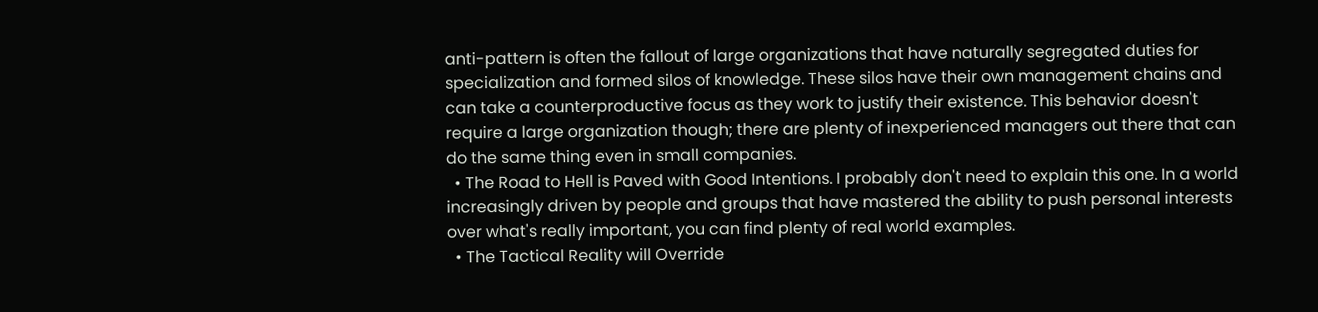anti-pattern is often the fallout of large organizations that have naturally segregated duties for specialization and formed silos of knowledge. These silos have their own management chains and can take a counterproductive focus as they work to justify their existence. This behavior doesn't require a large organization though; there are plenty of inexperienced managers out there that can do the same thing even in small companies.
  • The Road to Hell is Paved with Good Intentions. I probably don't need to explain this one. In a world increasingly driven by people and groups that have mastered the ability to push personal interests over what's really important, you can find plenty of real world examples.
  • The Tactical Reality will Override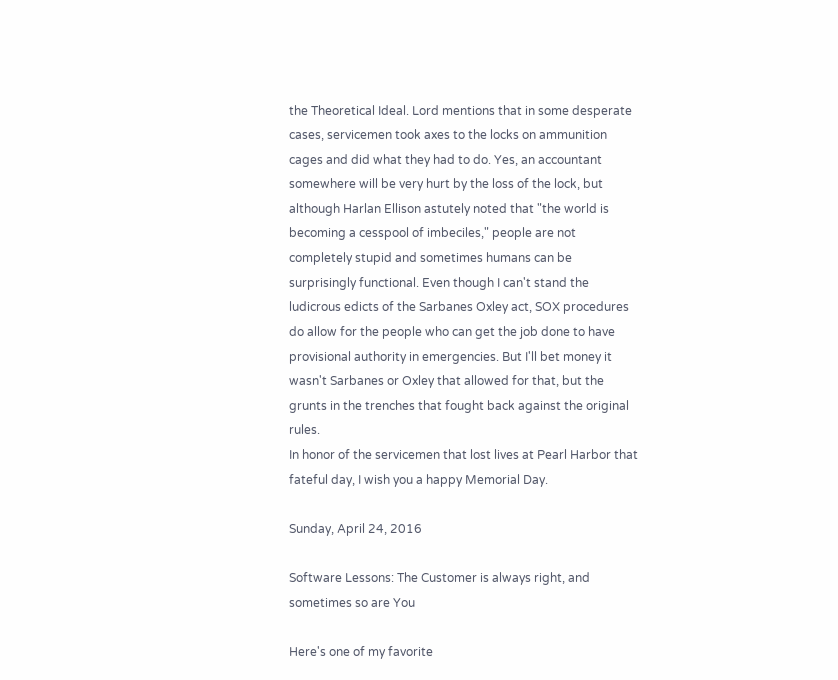the Theoretical Ideal. Lord mentions that in some desperate cases, servicemen took axes to the locks on ammunition cages and did what they had to do. Yes, an accountant somewhere will be very hurt by the loss of the lock, but although Harlan Ellison astutely noted that "the world is becoming a cesspool of imbeciles," people are not completely stupid and sometimes humans can be surprisingly functional. Even though I can't stand the ludicrous edicts of the Sarbanes Oxley act, SOX procedures do allow for the people who can get the job done to have provisional authority in emergencies. But I'll bet money it wasn't Sarbanes or Oxley that allowed for that, but the grunts in the trenches that fought back against the original rules.
In honor of the servicemen that lost lives at Pearl Harbor that fateful day, I wish you a happy Memorial Day.

Sunday, April 24, 2016

Software Lessons: The Customer is always right, and sometimes so are You

Here's one of my favorite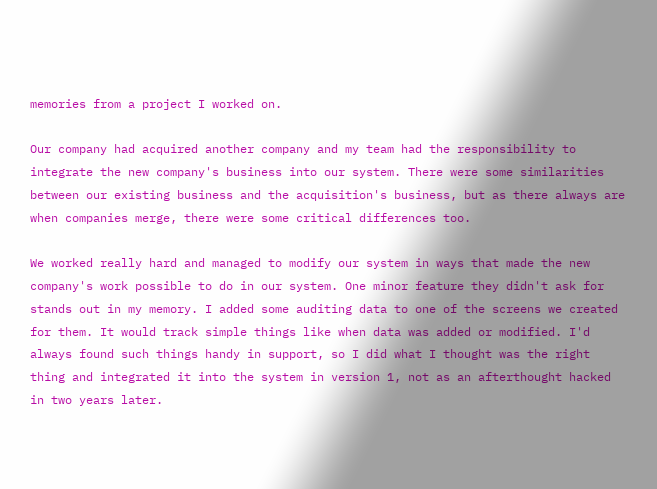memories from a project I worked on.

Our company had acquired another company and my team had the responsibility to integrate the new company's business into our system. There were some similarities between our existing business and the acquisition's business, but as there always are when companies merge, there were some critical differences too.

We worked really hard and managed to modify our system in ways that made the new company's work possible to do in our system. One minor feature they didn't ask for stands out in my memory. I added some auditing data to one of the screens we created for them. It would track simple things like when data was added or modified. I'd always found such things handy in support, so I did what I thought was the right thing and integrated it into the system in version 1, not as an afterthought hacked in two years later.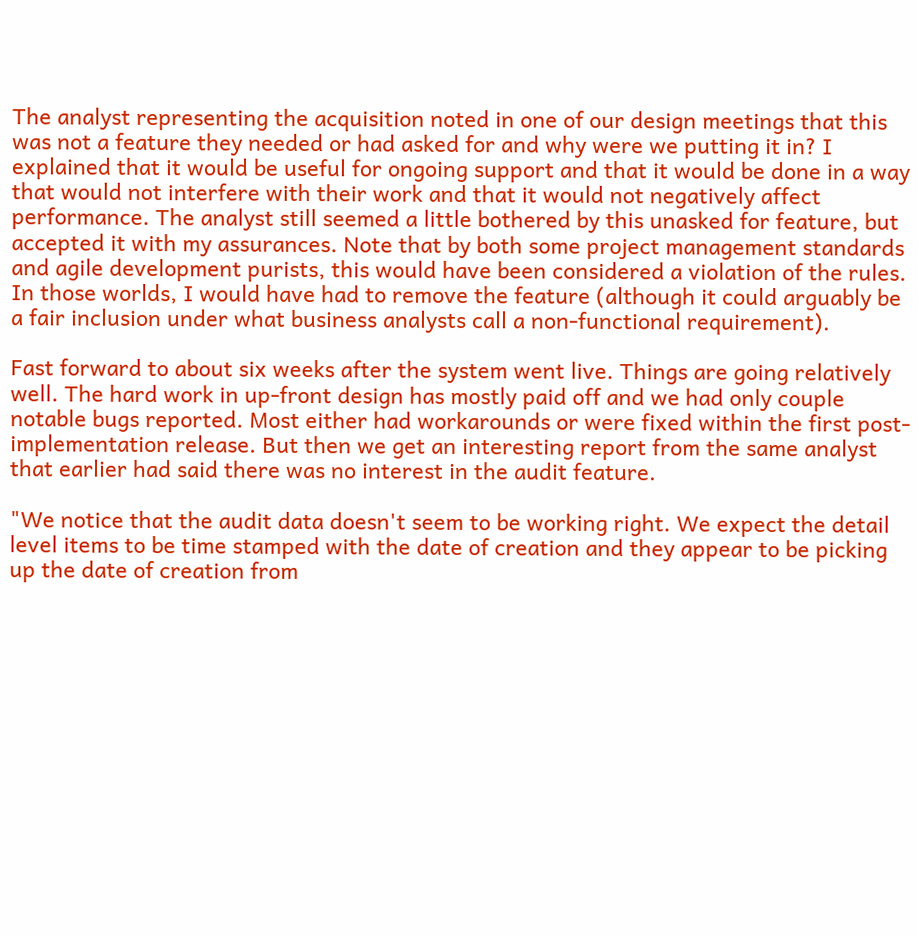The analyst representing the acquisition noted in one of our design meetings that this was not a feature they needed or had asked for and why were we putting it in? I explained that it would be useful for ongoing support and that it would be done in a way that would not interfere with their work and that it would not negatively affect performance. The analyst still seemed a little bothered by this unasked for feature, but accepted it with my assurances. Note that by both some project management standards and agile development purists, this would have been considered a violation of the rules. In those worlds, I would have had to remove the feature (although it could arguably be a fair inclusion under what business analysts call a non-functional requirement).

Fast forward to about six weeks after the system went live. Things are going relatively well. The hard work in up-front design has mostly paid off and we had only couple notable bugs reported. Most either had workarounds or were fixed within the first post-implementation release. But then we get an interesting report from the same analyst that earlier had said there was no interest in the audit feature.

"We notice that the audit data doesn't seem to be working right. We expect the detail level items to be time stamped with the date of creation and they appear to be picking up the date of creation from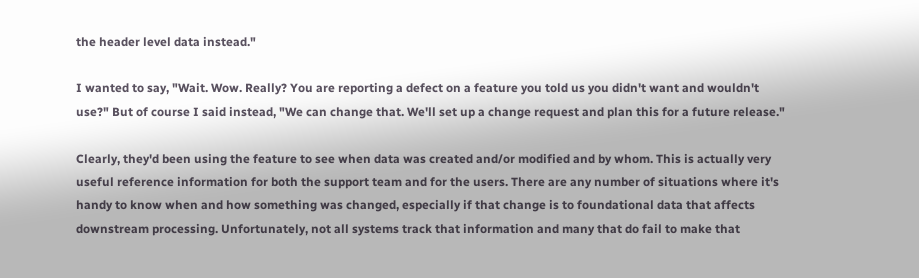the header level data instead."

I wanted to say, "Wait. Wow. Really? You are reporting a defect on a feature you told us you didn't want and wouldn't use?" But of course I said instead, "We can change that. We'll set up a change request and plan this for a future release."

Clearly, they'd been using the feature to see when data was created and/or modified and by whom. This is actually very useful reference information for both the support team and for the users. There are any number of situations where it's handy to know when and how something was changed, especially if that change is to foundational data that affects downstream processing. Unfortunately, not all systems track that information and many that do fail to make that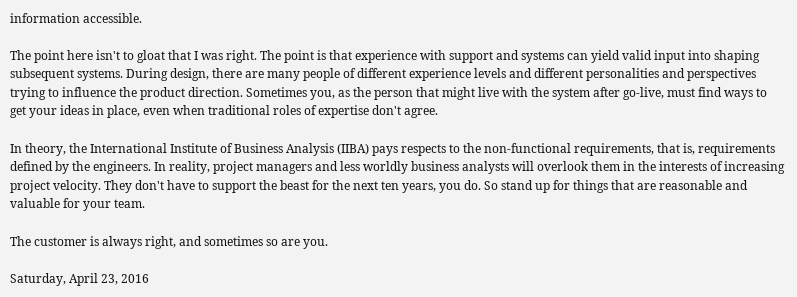information accessible.

The point here isn't to gloat that I was right. The point is that experience with support and systems can yield valid input into shaping subsequent systems. During design, there are many people of different experience levels and different personalities and perspectives trying to influence the product direction. Sometimes you, as the person that might live with the system after go-live, must find ways to get your ideas in place, even when traditional roles of expertise don't agree.

In theory, the International Institute of Business Analysis (IIBA) pays respects to the non-functional requirements, that is, requirements defined by the engineers. In reality, project managers and less worldly business analysts will overlook them in the interests of increasing project velocity. They don't have to support the beast for the next ten years, you do. So stand up for things that are reasonable and valuable for your team.

The customer is always right, and sometimes so are you.

Saturday, April 23, 2016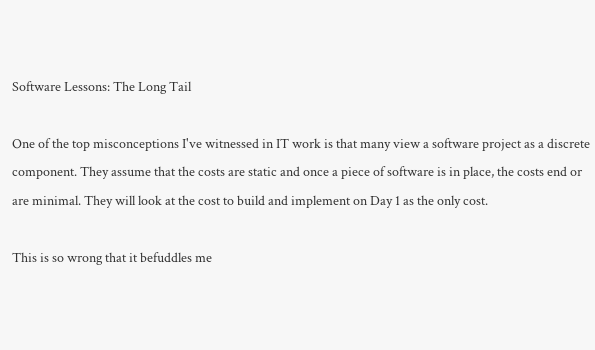Software Lessons: The Long Tail

One of the top misconceptions I've witnessed in IT work is that many view a software project as a discrete component. They assume that the costs are static and once a piece of software is in place, the costs end or are minimal. They will look at the cost to build and implement on Day 1 as the only cost.

This is so wrong that it befuddles me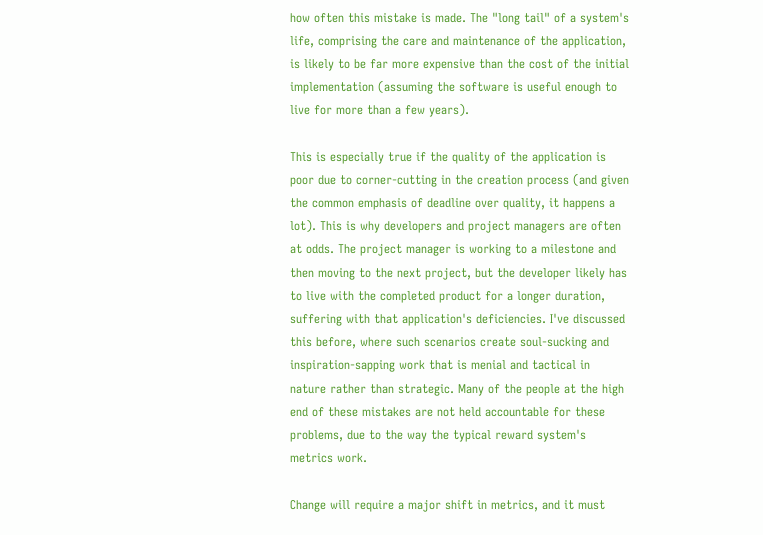how often this mistake is made. The "long tail" of a system's life, comprising the care and maintenance of the application, is likely to be far more expensive than the cost of the initial implementation (assuming the software is useful enough to live for more than a few years).

This is especially true if the quality of the application is poor due to corner-cutting in the creation process (and given the common emphasis of deadline over quality, it happens a lot). This is why developers and project managers are often at odds. The project manager is working to a milestone and then moving to the next project, but the developer likely has to live with the completed product for a longer duration, suffering with that application's deficiencies. I've discussed this before, where such scenarios create soul-sucking and inspiration-sapping work that is menial and tactical in nature rather than strategic. Many of the people at the high end of these mistakes are not held accountable for these problems, due to the way the typical reward system's metrics work.

Change will require a major shift in metrics, and it must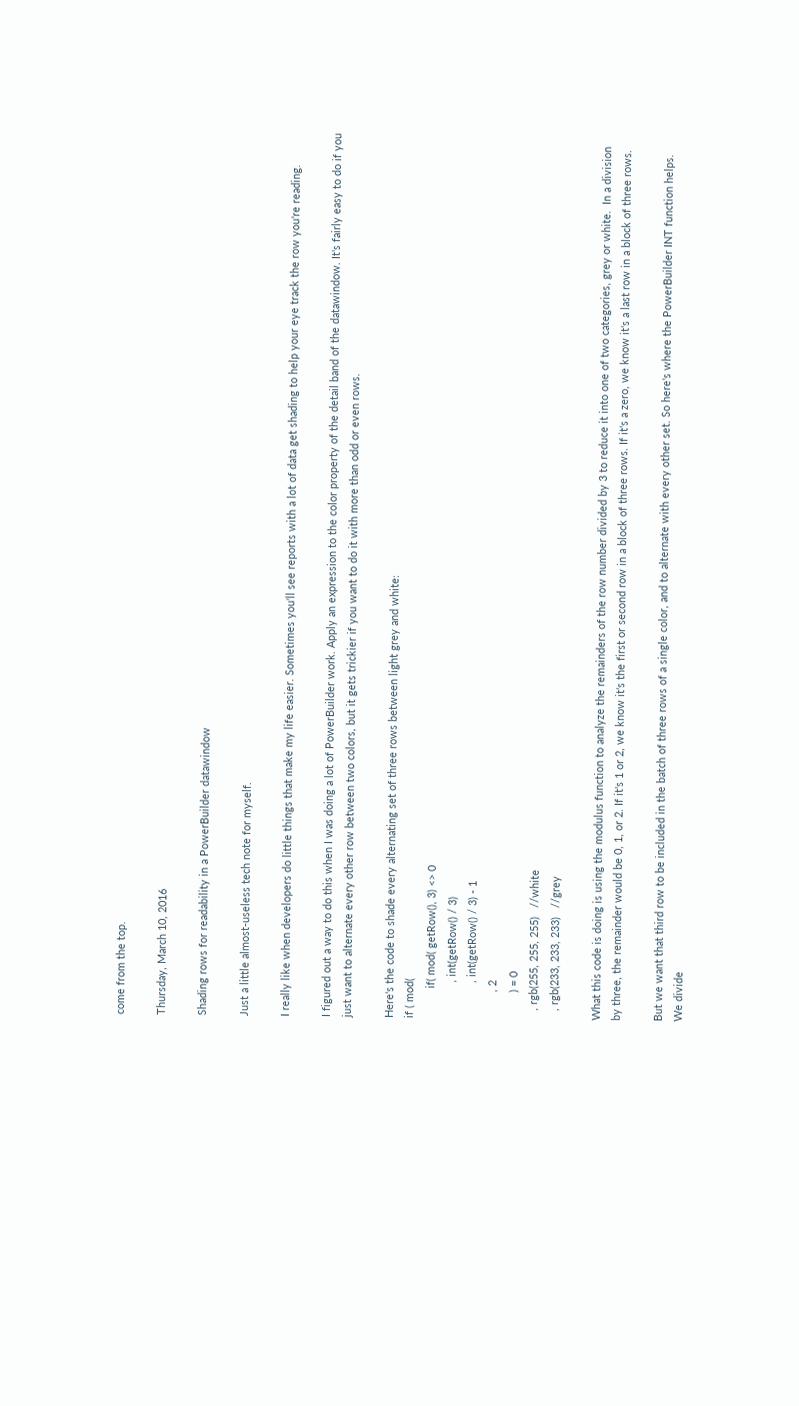come from the top.

Thursday, March 10, 2016

Shading rows for readability in a PowerBuilder datawindow

Just a little almost-useless tech note for myself.

I really like when developers do little things that make my life easier. Sometimes you'll see reports with a lot of data get shading to help your eye track the row you're reading.

I figured out a way to do this when I was doing a lot of PowerBuilder work. Apply an expression to the color property of the detail band of the datawindow. It's fairly easy to do if you just want to alternate every other row between two colors, but it gets trickier if you want to do it with more than odd or even rows.

Here's the code to shade every alternating set of three rows between light grey and white:
if ( mod(
          if( mod( getRow(), 3) <> 0
            , int(getRow() / 3)
            , int(getRow() / 3) - 1
         , 2
         ) = 0
   , rgb(255, 255, 255)   //white
   , rgb(233, 233, 233)   //grey

What this code is doing is using the modulus function to analyze the remainders of the row number divided by 3 to reduce it into one of two categories, grey or white.  In a division by three, the remainder would be 0, 1, or 2. If it's 1 or 2, we know it's the first or second row in a block of three rows. If it's a zero, we know it's a last row in a block of three rows.

But we want that third row to be included in the batch of three rows of a single color, and to alternate with every other set. So here's where the PowerBuilder INT function helps. We divide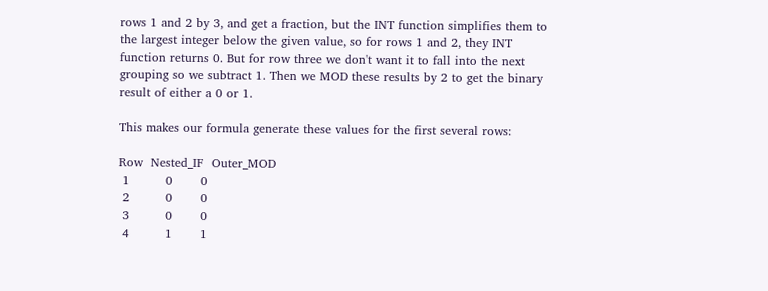rows 1 and 2 by 3, and get a fraction, but the INT function simplifies them to the largest integer below the given value, so for rows 1 and 2, they INT function returns 0. But for row three we don't want it to fall into the next grouping so we subtract 1. Then we MOD these results by 2 to get the binary result of either a 0 or 1.

This makes our formula generate these values for the first several rows:

Row  Nested_IF  Outer_MOD
 1         0       0
 2         0       0
 3         0       0
 4         1       1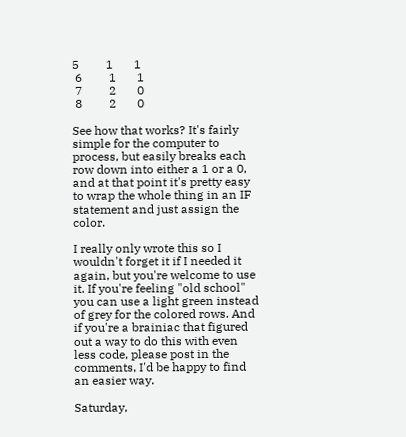5         1       1
 6         1       1
 7         2       0
 8         2       0

See how that works? It's fairly simple for the computer to process, but easily breaks each row down into either a 1 or a 0, and at that point it's pretty easy to wrap the whole thing in an IF statement and just assign the color.

I really only wrote this so I wouldn't forget it if I needed it again, but you're welcome to use it. If you're feeling "old school" you can use a light green instead of grey for the colored rows. And if you're a brainiac that figured out a way to do this with even less code, please post in the comments, I'd be happy to find an easier way.

Saturday,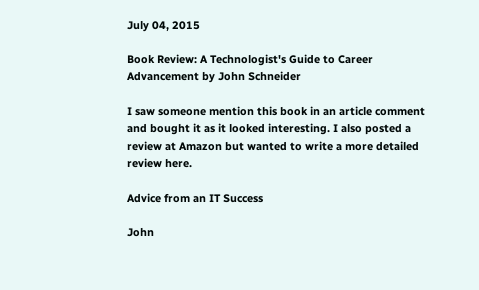July 04, 2015

Book Review: A Technologist's Guide to Career Advancement by John Schneider

I saw someone mention this book in an article comment and bought it as it looked interesting. I also posted a review at Amazon but wanted to write a more detailed review here.

Advice from an IT Success

John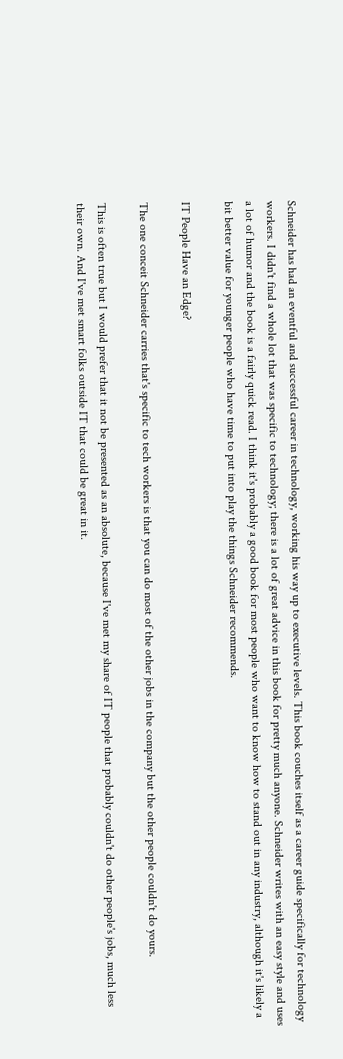Schneider has had an eventful and successful career in technology, working his way up to executive levels. This book couches itself as a career guide specifically for technology workers. I didn't find a whole lot that was specific to technology; there is a lot of great advice in this book for pretty much anyone. Schneider writes with an easy style and uses a lot of humor and the book is a fairly quick read. I think it's probably a good book for most people who want to know how to stand out in any industry, although it's likely a bit better value for younger people who have time to put into play the things Schneider recommends.

IT People Have an Edge?

The one conceit Schneider carries that's specific to tech workers is that you can do most of the other jobs in the company but the other people couldn't do yours.

This is often true but I would prefer that it not be presented as an absolute, because I've met my share of IT people that probably couldn't do other people's jobs, much less their own. And I've met smart folks outside IT that could be great in it.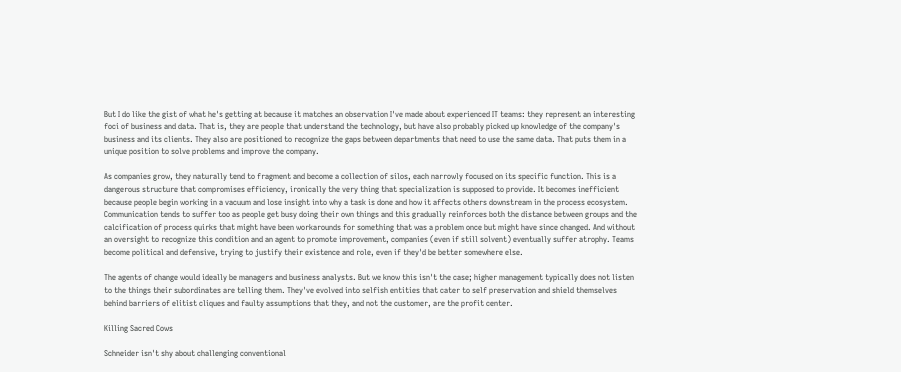But I do like the gist of what he's getting at because it matches an observation I've made about experienced IT teams: they represent an interesting foci of business and data. That is, they are people that understand the technology, but have also probably picked up knowledge of the company's business and its clients. They also are positioned to recognize the gaps between departments that need to use the same data. That puts them in a unique position to solve problems and improve the company.

As companies grow, they naturally tend to fragment and become a collection of silos, each narrowly focused on its specific function. This is a dangerous structure that compromises efficiency, ironically the very thing that specialization is supposed to provide. It becomes inefficient because people begin working in a vacuum and lose insight into why a task is done and how it affects others downstream in the process ecosystem. Communication tends to suffer too as people get busy doing their own things and this gradually reinforces both the distance between groups and the calcification of process quirks that might have been workarounds for something that was a problem once but might have since changed. And without an oversight to recognize this condition and an agent to promote improvement, companies (even if still solvent) eventually suffer atrophy. Teams become political and defensive, trying to justify their existence and role, even if they'd be better somewhere else.

The agents of change would ideally be managers and business analysts. But we know this isn't the case; higher management typically does not listen to the things their subordinates are telling them. They've evolved into selfish entities that cater to self preservation and shield themselves behind barriers of elitist cliques and faulty assumptions that they, and not the customer, are the profit center.

Killing Sacred Cows

Schneider isn't shy about challenging conventional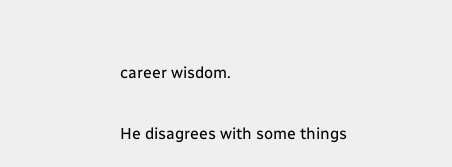career wisdom.

He disagrees with some things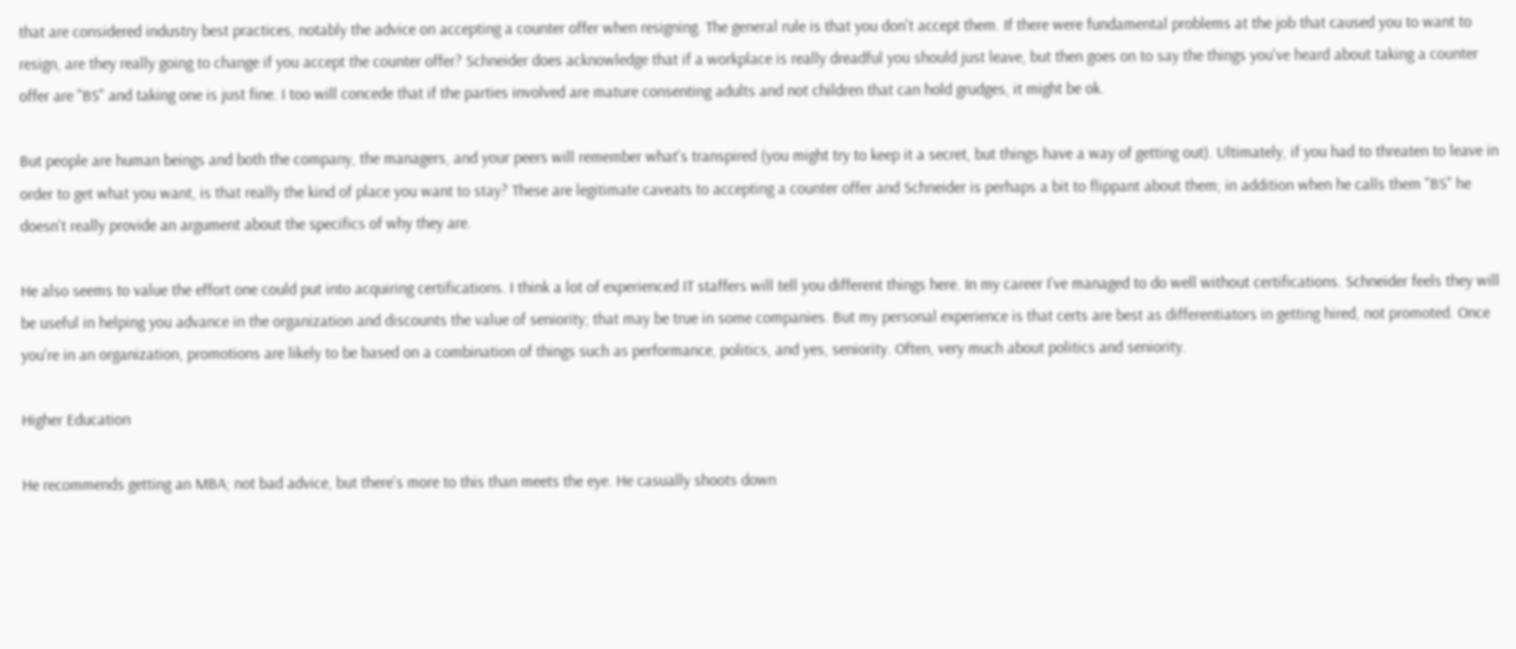that are considered industry best practices, notably the advice on accepting a counter offer when resigning. The general rule is that you don't accept them. If there were fundamental problems at the job that caused you to want to resign, are they really going to change if you accept the counter offer? Schneider does acknowledge that if a workplace is really dreadful you should just leave, but then goes on to say the things you've heard about taking a counter offer are "BS" and taking one is just fine. I too will concede that if the parties involved are mature consenting adults and not children that can hold grudges, it might be ok.

But people are human beings and both the company, the managers, and your peers will remember what's transpired (you might try to keep it a secret, but things have a way of getting out). Ultimately, if you had to threaten to leave in order to get what you want, is that really the kind of place you want to stay? These are legitimate caveats to accepting a counter offer and Schneider is perhaps a bit to flippant about them; in addition when he calls them "BS" he doesn't really provide an argument about the specifics of why they are.

He also seems to value the effort one could put into acquiring certifications. I think a lot of experienced IT staffers will tell you different things here. In my career I've managed to do well without certifications. Schneider feels they will be useful in helping you advance in the organization and discounts the value of seniority; that may be true in some companies. But my personal experience is that certs are best as differentiators in getting hired, not promoted. Once you're in an organization, promotions are likely to be based on a combination of things such as performance, politics, and yes, seniority. Often, very much about politics and seniority.

Higher Education

He recommends getting an MBA; not bad advice, but there's more to this than meets the eye. He casually shoots down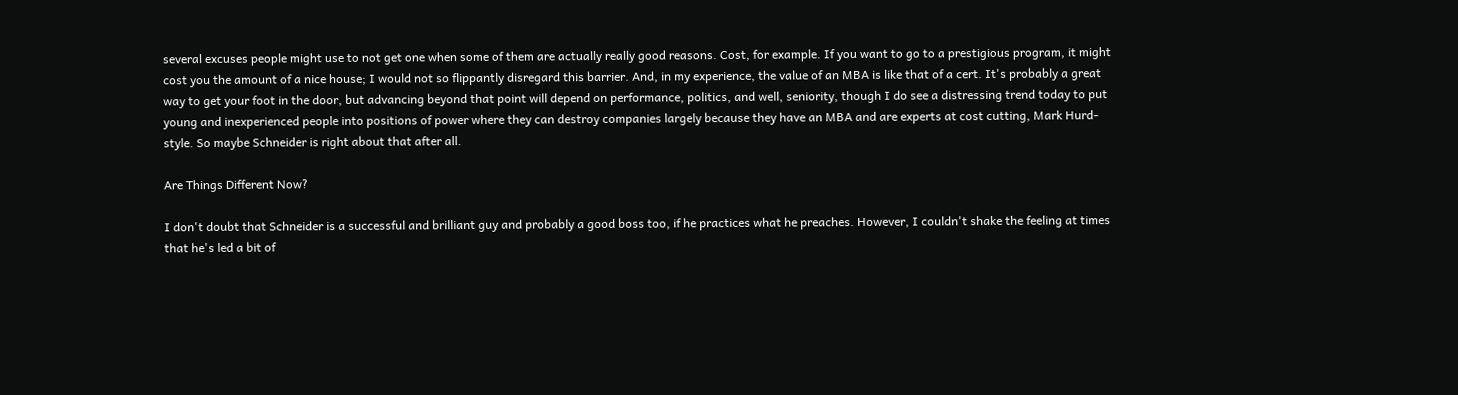several excuses people might use to not get one when some of them are actually really good reasons. Cost, for example. If you want to go to a prestigious program, it might cost you the amount of a nice house; I would not so flippantly disregard this barrier. And, in my experience, the value of an MBA is like that of a cert. It's probably a great way to get your foot in the door, but advancing beyond that point will depend on performance, politics, and well, seniority, though I do see a distressing trend today to put young and inexperienced people into positions of power where they can destroy companies largely because they have an MBA and are experts at cost cutting, Mark Hurd-style. So maybe Schneider is right about that after all.

Are Things Different Now?

I don't doubt that Schneider is a successful and brilliant guy and probably a good boss too, if he practices what he preaches. However, I couldn't shake the feeling at times that he's led a bit of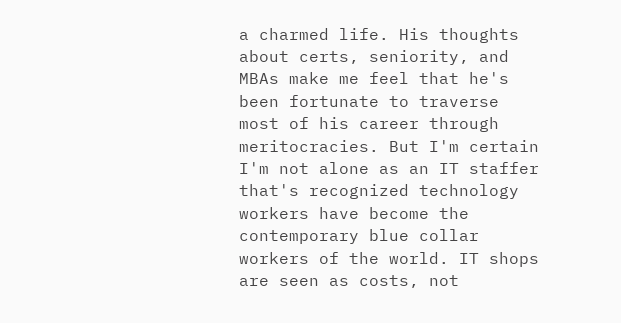a charmed life. His thoughts about certs, seniority, and MBAs make me feel that he's been fortunate to traverse most of his career through meritocracies. But I'm certain I'm not alone as an IT staffer that's recognized technology workers have become the contemporary blue collar workers of the world. IT shops are seen as costs, not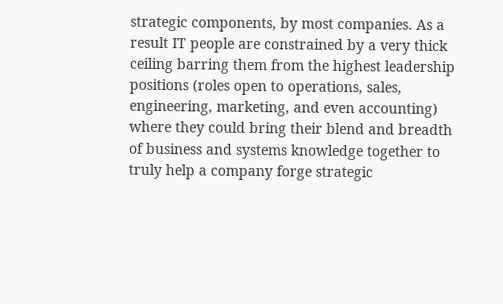strategic components, by most companies. As a result IT people are constrained by a very thick ceiling barring them from the highest leadership positions (roles open to operations, sales, engineering, marketing, and even accounting) where they could bring their blend and breadth of business and systems knowledge together to truly help a company forge strategic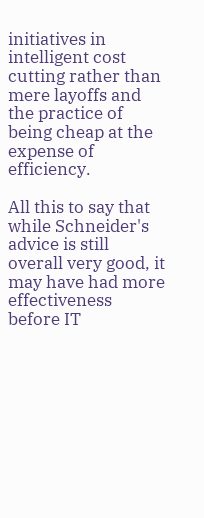initiatives in intelligent cost cutting rather than mere layoffs and the practice of being cheap at the expense of efficiency.

All this to say that while Schneider's advice is still overall very good, it may have had more effectiveness before IT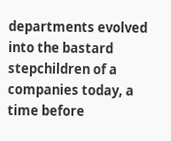departments evolved into the bastard stepchildren of a companies today, a time before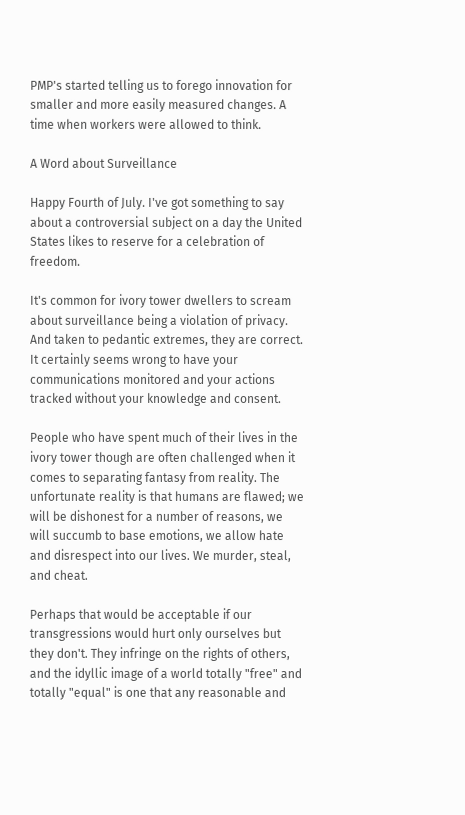PMP's started telling us to forego innovation for smaller and more easily measured changes. A time when workers were allowed to think.

A Word about Surveillance

Happy Fourth of July. I've got something to say about a controversial subject on a day the United States likes to reserve for a celebration of freedom.

It's common for ivory tower dwellers to scream about surveillance being a violation of privacy. And taken to pedantic extremes, they are correct. It certainly seems wrong to have your communications monitored and your actions tracked without your knowledge and consent.

People who have spent much of their lives in the ivory tower though are often challenged when it comes to separating fantasy from reality. The unfortunate reality is that humans are flawed; we will be dishonest for a number of reasons, we will succumb to base emotions, we allow hate and disrespect into our lives. We murder, steal, and cheat.

Perhaps that would be acceptable if our transgressions would hurt only ourselves but they don't. They infringe on the rights of others, and the idyllic image of a world totally "free" and totally "equal" is one that any reasonable and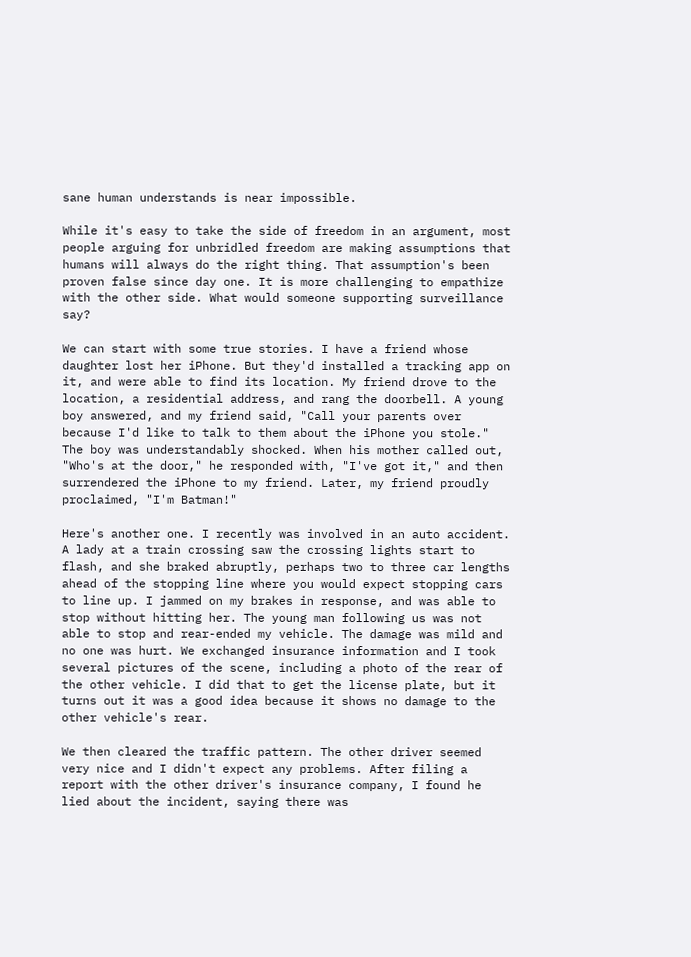sane human understands is near impossible.

While it's easy to take the side of freedom in an argument, most people arguing for unbridled freedom are making assumptions that humans will always do the right thing. That assumption's been proven false since day one. It is more challenging to empathize with the other side. What would someone supporting surveillance say?

We can start with some true stories. I have a friend whose daughter lost her iPhone. But they'd installed a tracking app on it, and were able to find its location. My friend drove to the location, a residential address, and rang the doorbell. A young boy answered, and my friend said, "Call your parents over because I'd like to talk to them about the iPhone you stole." The boy was understandably shocked. When his mother called out, "Who's at the door," he responded with, "I've got it," and then surrendered the iPhone to my friend. Later, my friend proudly proclaimed, "I'm Batman!"

Here's another one. I recently was involved in an auto accident. A lady at a train crossing saw the crossing lights start to flash, and she braked abruptly, perhaps two to three car lengths ahead of the stopping line where you would expect stopping cars to line up. I jammed on my brakes in response, and was able to stop without hitting her. The young man following us was not able to stop and rear-ended my vehicle. The damage was mild and no one was hurt. We exchanged insurance information and I took several pictures of the scene, including a photo of the rear of the other vehicle. I did that to get the license plate, but it turns out it was a good idea because it shows no damage to the other vehicle's rear.

We then cleared the traffic pattern. The other driver seemed very nice and I didn't expect any problems. After filing a report with the other driver's insurance company, I found he lied about the incident, saying there was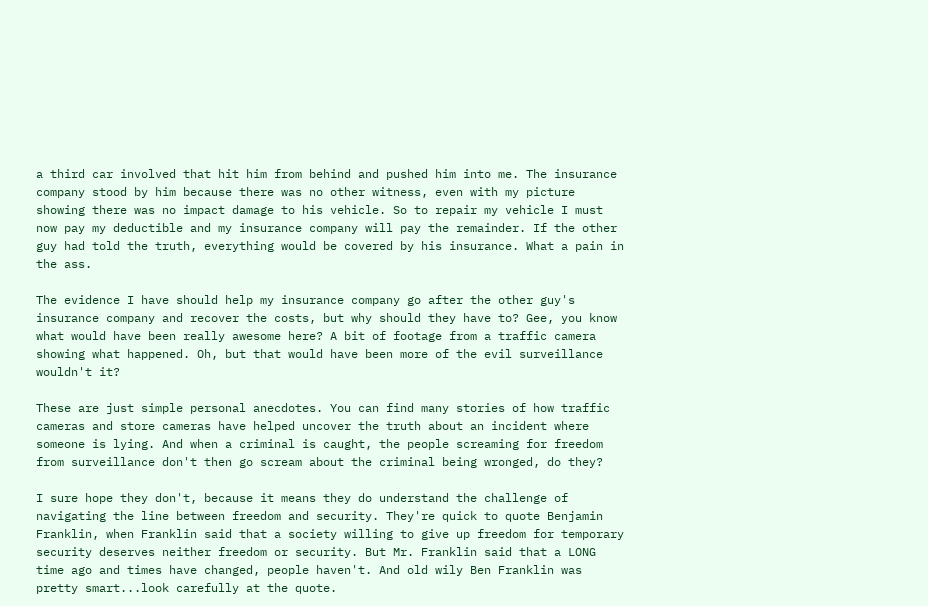a third car involved that hit him from behind and pushed him into me. The insurance company stood by him because there was no other witness, even with my picture showing there was no impact damage to his vehicle. So to repair my vehicle I must now pay my deductible and my insurance company will pay the remainder. If the other guy had told the truth, everything would be covered by his insurance. What a pain in the ass.

The evidence I have should help my insurance company go after the other guy's insurance company and recover the costs, but why should they have to? Gee, you know what would have been really awesome here? A bit of footage from a traffic camera showing what happened. Oh, but that would have been more of the evil surveillance wouldn't it?

These are just simple personal anecdotes. You can find many stories of how traffic cameras and store cameras have helped uncover the truth about an incident where someone is lying. And when a criminal is caught, the people screaming for freedom from surveillance don't then go scream about the criminal being wronged, do they?

I sure hope they don't, because it means they do understand the challenge of navigating the line between freedom and security. They're quick to quote Benjamin Franklin, when Franklin said that a society willing to give up freedom for temporary security deserves neither freedom or security. But Mr. Franklin said that a LONG time ago and times have changed, people haven't. And old wily Ben Franklin was pretty smart...look carefully at the quote.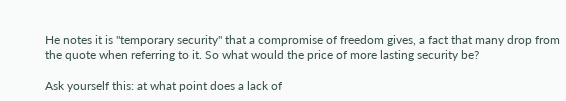He notes it is "temporary security" that a compromise of freedom gives, a fact that many drop from the quote when referring to it. So what would the price of more lasting security be?

Ask yourself this: at what point does a lack of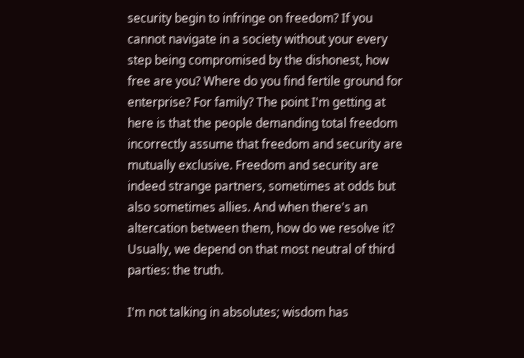security begin to infringe on freedom? If you cannot navigate in a society without your every step being compromised by the dishonest, how free are you? Where do you find fertile ground for enterprise? For family? The point I'm getting at here is that the people demanding total freedom incorrectly assume that freedom and security are mutually exclusive. Freedom and security are indeed strange partners, sometimes at odds but also sometimes allies. And when there's an altercation between them, how do we resolve it? Usually, we depend on that most neutral of third parties: the truth.

I'm not talking in absolutes; wisdom has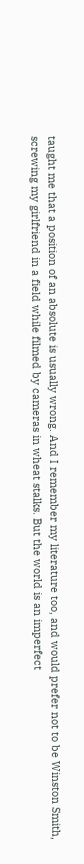taught me that a position of an absolute is usually wrong. And I remember my literature too, and would prefer not to be Winston Smith, screwing my girlfriend in a field while filmed by cameras in wheat stalks. But the world is an imperfect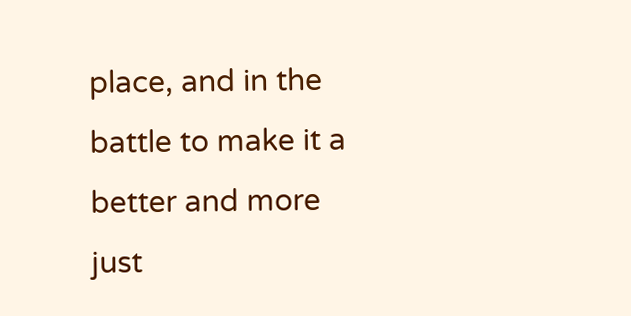place, and in the battle to make it a better and more just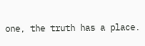one, the truth has a place.